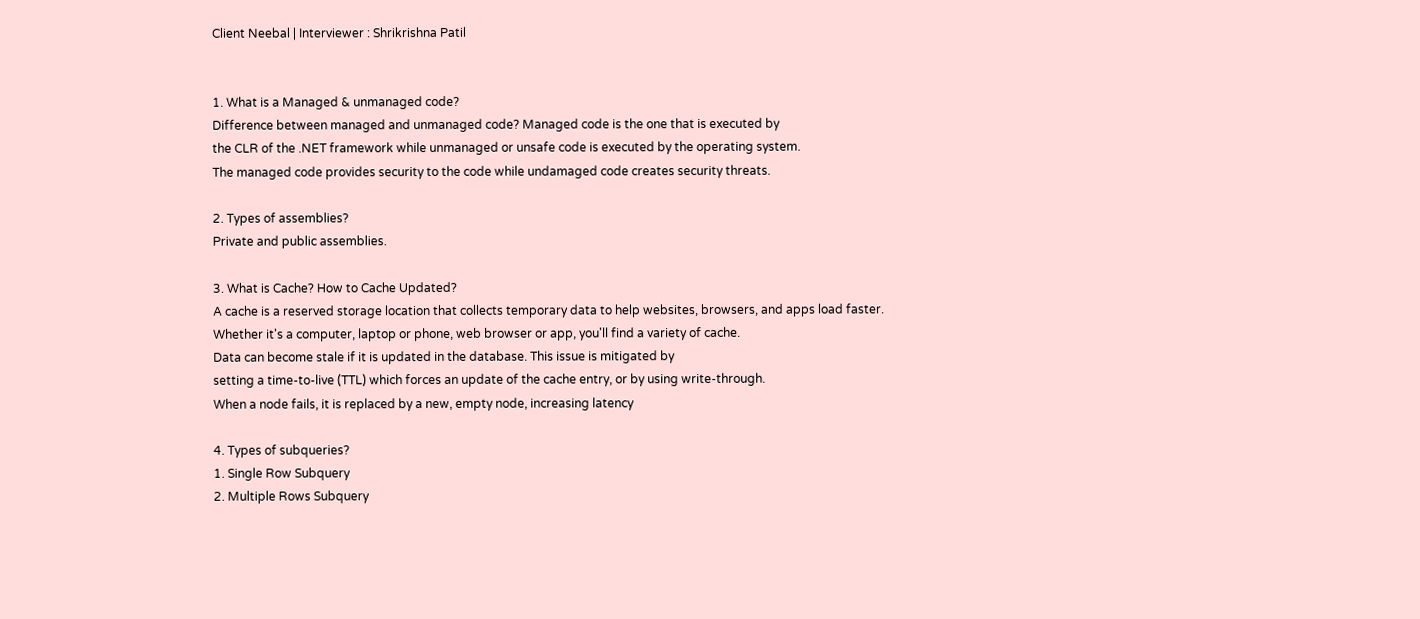Client Neebal | Interviewer : Shrikrishna Patil


1. What is a Managed & unmanaged code?
Difference between managed and unmanaged code? Managed code is the one that is executed by
the CLR of the .NET framework while unmanaged or unsafe code is executed by the operating system.
The managed code provides security to the code while undamaged code creates security threats.

2. Types of assemblies?
Private and public assemblies.

3. What is Cache? How to Cache Updated?
A cache is a reserved storage location that collects temporary data to help websites, browsers, and apps load faster.
Whether it's a computer, laptop or phone, web browser or app, you'll find a variety of cache.
Data can become stale if it is updated in the database. This issue is mitigated by
setting a time-to-live (TTL) which forces an update of the cache entry, or by using write-through.
When a node fails, it is replaced by a new, empty node, increasing latency

4. Types of subqueries?
1. Single Row Subquery
2. Multiple Rows Subquery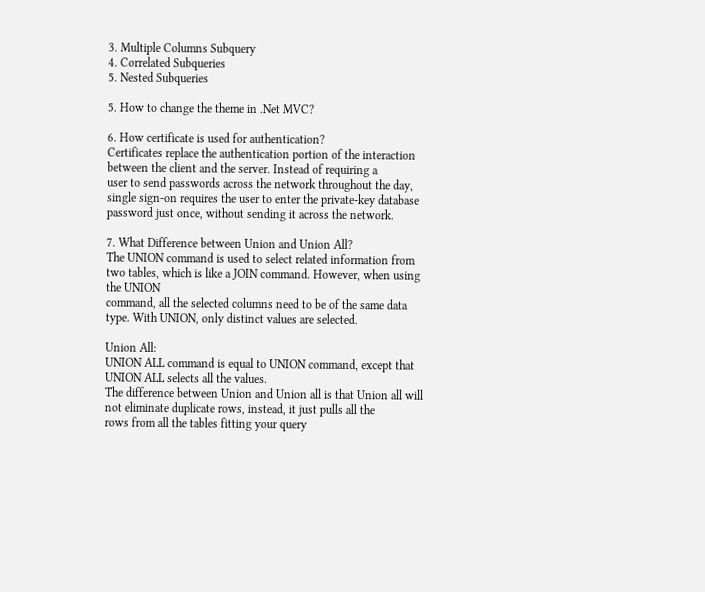3. Multiple Columns Subquery
4. Correlated Subqueries
5. Nested Subqueries

5. How to change the theme in .Net MVC?

6. How certificate is used for authentication?
Certificates replace the authentication portion of the interaction between the client and the server. Instead of requiring a
user to send passwords across the network throughout the day, single sign-on requires the user to enter the private-key database
password just once, without sending it across the network.

7. What Difference between Union and Union All?
The UNION command is used to select related information from two tables, which is like a JOIN command. However, when using the UNION
command, all the selected columns need to be of the same data type. With UNION, only distinct values are selected.

Union All:
UNION ALL command is equal to UNION command, except that UNION ALL selects all the values.
The difference between Union and Union all is that Union all will not eliminate duplicate rows, instead, it just pulls all the
rows from all the tables fitting your query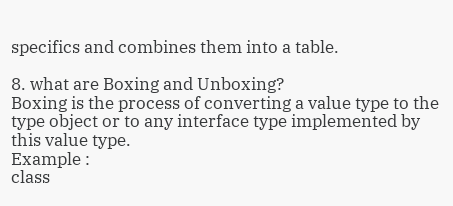specifics and combines them into a table.

8. what are Boxing and Unboxing?
Boxing is the process of converting a value type to the type object or to any interface type implemented by this value type.
Example :
class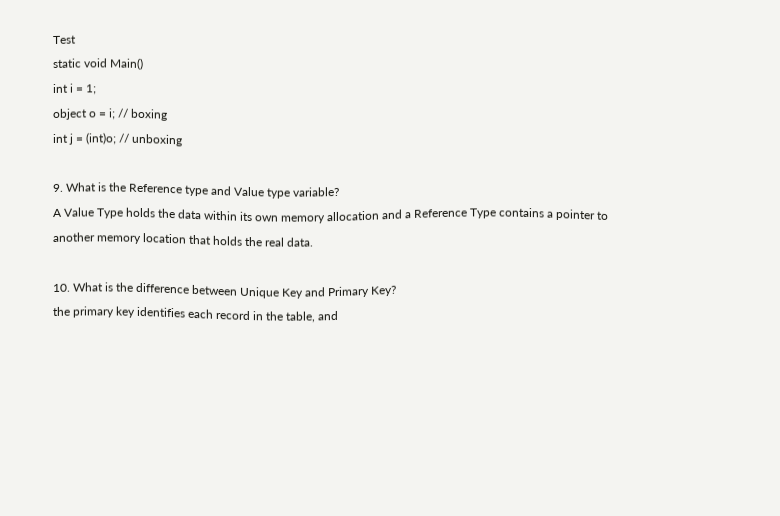Test
static void Main()
int i = 1;
object o = i; // boxing
int j = (int)o; // unboxing

9. What is the Reference type and Value type variable?
A Value Type holds the data within its own memory allocation and a Reference Type contains a pointer to
another memory location that holds the real data.

10. What is the difference between Unique Key and Primary Key?
the primary key identifies each record in the table, and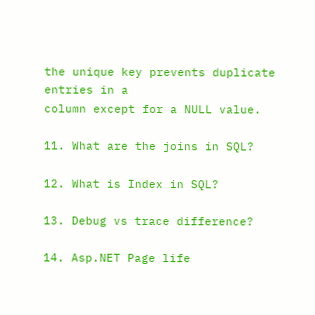the unique key prevents duplicate entries in a
column except for a NULL value.

11. What are the joins in SQL?

12. What is Index in SQL?

13. Debug vs trace difference?

14. Asp.NET Page life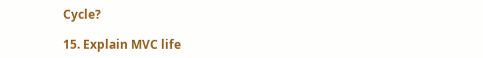Cycle?

15. Explain MVC life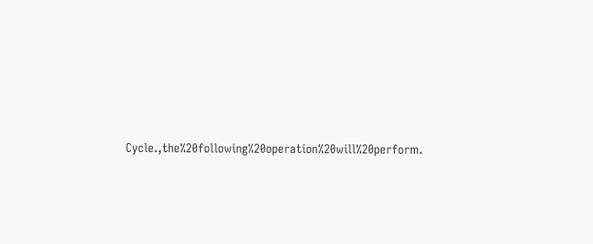Cycle.,the%20following%20operation%20will%20perform.